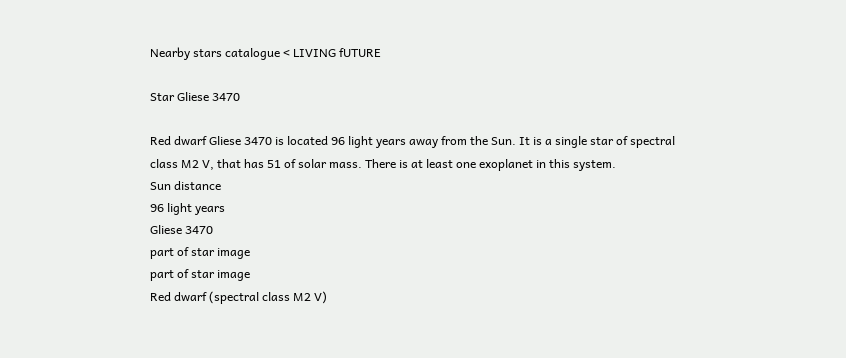Nearby stars catalogue < LIVING fUTURE

Star Gliese 3470

Red dwarf Gliese 3470 is located 96 light years away from the Sun. It is a single star of spectral class M2 V, that has 51 of solar mass. There is at least one exoplanet in this system.
Sun distance
96 light years
Gliese 3470
part of star image
part of star image
Red dwarf (spectral class M2 V)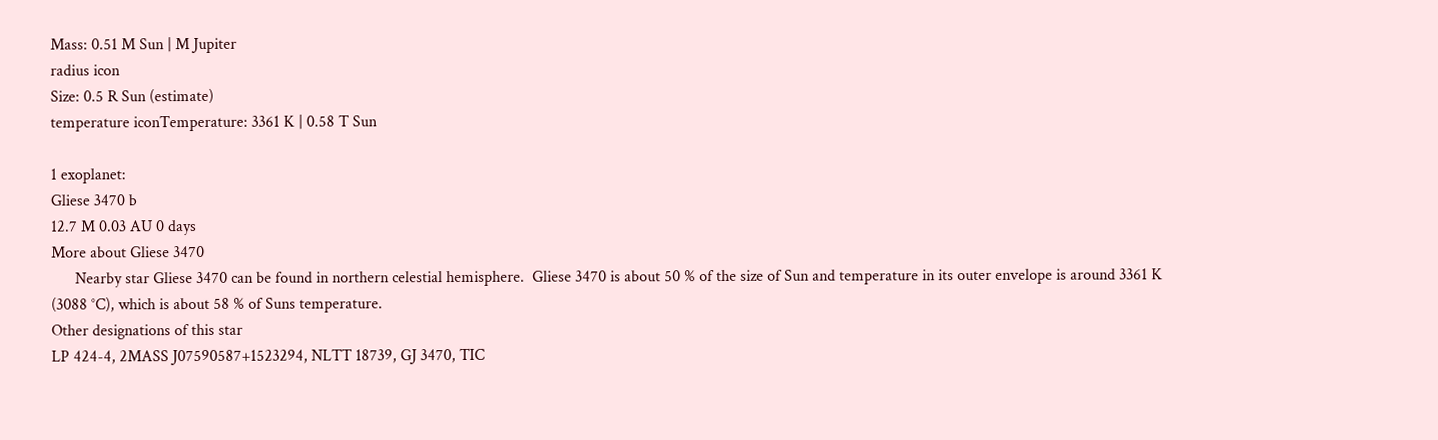Mass: 0.51 M Sun | M Jupiter
radius icon
Size: 0.5 R Sun (estimate)
temperature iconTemperature: 3361 K | 0.58 T Sun

1 exoplanet:
Gliese 3470 b
12.7 M 0.03 AU 0 days
More about Gliese 3470
      Nearby star Gliese 3470 can be found in northern celestial hemisphere.  Gliese 3470 is about 50 % of the size of Sun and temperature in its outer envelope is around 3361 K (3088 °C), which is about 58 % of Suns temperature.
Other designations of this star
LP 424-4, 2MASS J07590587+1523294, NLTT 18739, GJ 3470, TIC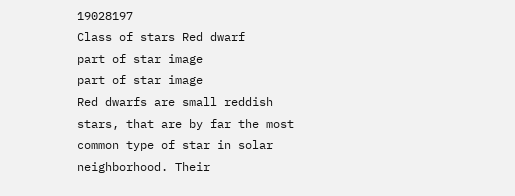19028197
Class of stars Red dwarf
part of star image
part of star image
Red dwarfs are small reddish stars, that are by far the most common type of star in solar neighborhood. Their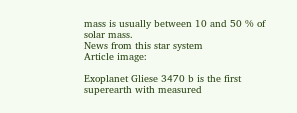mass is usually between 10 and 50 % of solar mass.
News from this star system
Article image:

Exoplanet Gliese 3470 b is the first superearth with measured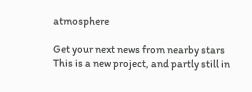atmosphere

Get your next news from nearby stars
This is a new project, and partly still in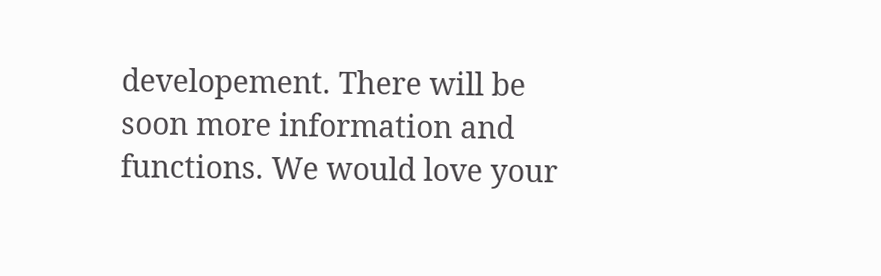developement. There will be soon more information and functions. We would love your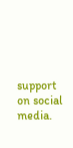support on social media.